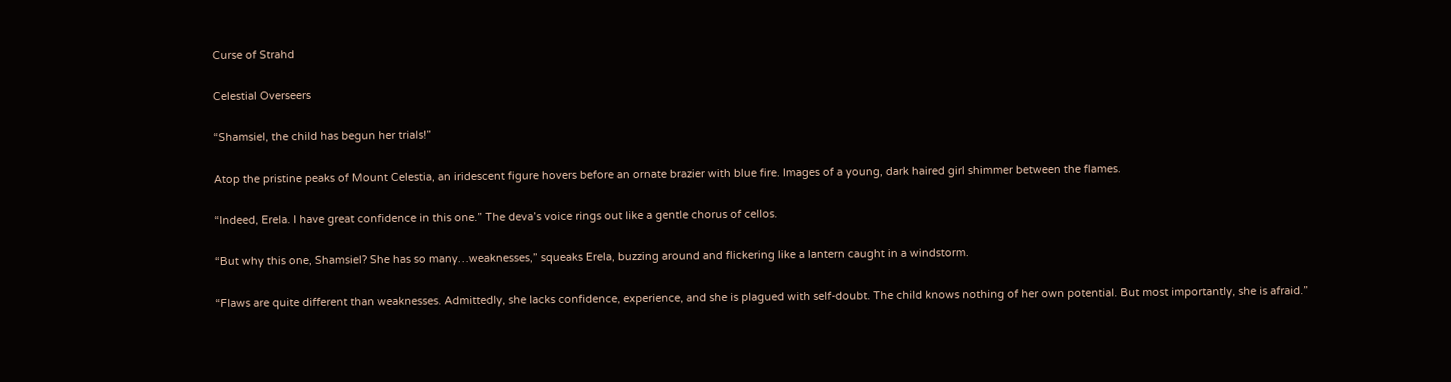Curse of Strahd

Celestial Overseers

“Shamsiel, the child has begun her trials!”

Atop the pristine peaks of Mount Celestia, an iridescent figure hovers before an ornate brazier with blue fire. Images of a young, dark haired girl shimmer between the flames.

“Indeed, Erela. I have great confidence in this one.” The deva’s voice rings out like a gentle chorus of cellos.

“But why this one, Shamsiel? She has so many…weaknesses,” squeaks Erela, buzzing around and flickering like a lantern caught in a windstorm.

“Flaws are quite different than weaknesses. Admittedly, she lacks confidence, experience, and she is plagued with self-doubt. The child knows nothing of her own potential. But most importantly, she is afraid.”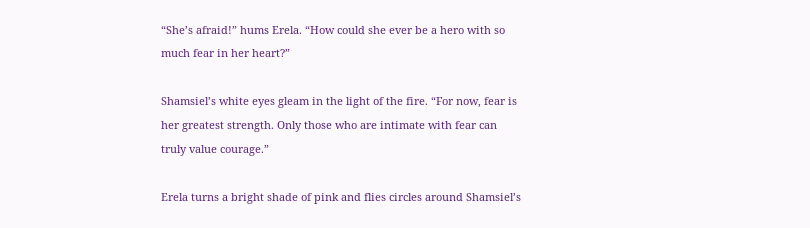“She’s afraid!” hums Erela. “How could she ever be a hero with so much fear in her heart?”

Shamsiel’s white eyes gleam in the light of the fire. “For now, fear is her greatest strength. Only those who are intimate with fear can truly value courage.”

Erela turns a bright shade of pink and flies circles around Shamsiel’s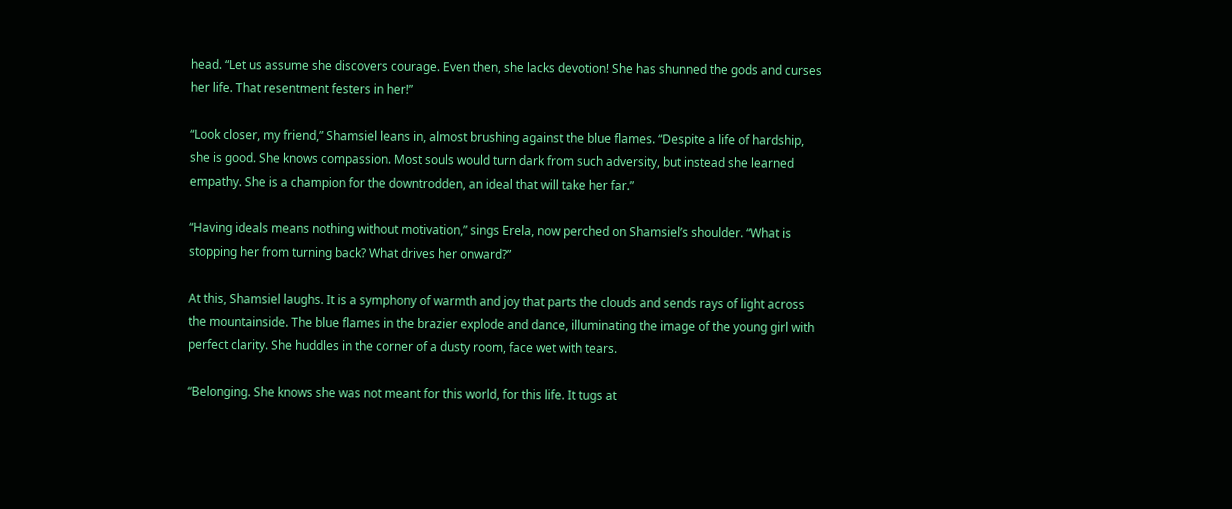head. “Let us assume she discovers courage. Even then, she lacks devotion! She has shunned the gods and curses her life. That resentment festers in her!”

“Look closer, my friend,” Shamsiel leans in, almost brushing against the blue flames. “Despite a life of hardship, she is good. She knows compassion. Most souls would turn dark from such adversity, but instead she learned empathy. She is a champion for the downtrodden, an ideal that will take her far.”

“Having ideals means nothing without motivation,” sings Erela, now perched on Shamsiel’s shoulder. “What is stopping her from turning back? What drives her onward?”

At this, Shamsiel laughs. It is a symphony of warmth and joy that parts the clouds and sends rays of light across the mountainside. The blue flames in the brazier explode and dance, illuminating the image of the young girl with perfect clarity. She huddles in the corner of a dusty room, face wet with tears.

“Belonging. She knows she was not meant for this world, for this life. It tugs at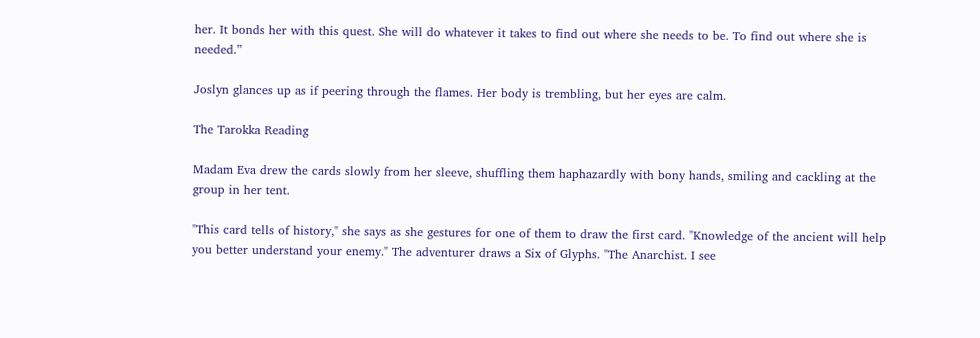her. It bonds her with this quest. She will do whatever it takes to find out where she needs to be. To find out where she is needed.”

Joslyn glances up as if peering through the flames. Her body is trembling, but her eyes are calm.

The Tarokka Reading

Madam Eva drew the cards slowly from her sleeve, shuffling them haphazardly with bony hands, smiling and cackling at the group in her tent.

"This card tells of history," she says as she gestures for one of them to draw the first card. "Knowledge of the ancient will help you better understand your enemy." The adventurer draws a Six of Glyphs. "The Anarchist. I see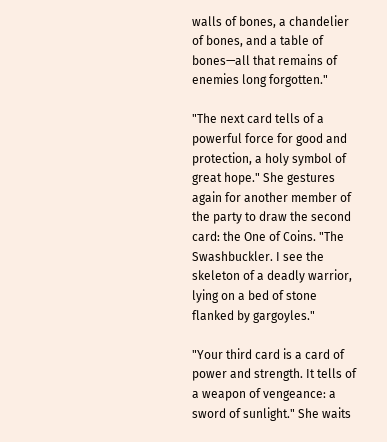walls of bones, a chandelier of bones, and a table of bones—all that remains of enemies long forgotten."

"The next card tells of a powerful force for good and protection, a holy symbol of great hope." She gestures again for another member of the party to draw the second card: the One of Coins. "The Swashbuckler. I see the skeleton of a deadly warrior, lying on a bed of stone flanked by gargoyles."

"Your third card is a card of power and strength. It tells of a weapon of vengeance: a sword of sunlight." She waits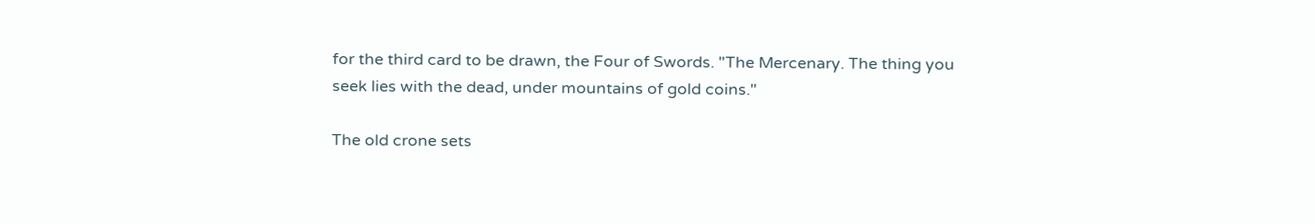for the third card to be drawn, the Four of Swords. "The Mercenary. The thing you seek lies with the dead, under mountains of gold coins."

The old crone sets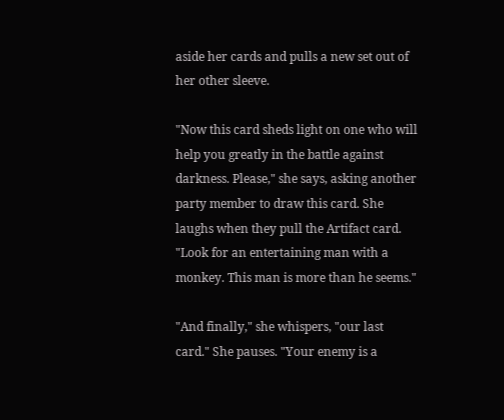aside her cards and pulls a new set out of her other sleeve.

"Now this card sheds light on one who will help you greatly in the battle against darkness. Please," she says, asking another party member to draw this card. She laughs when they pull the Artifact card. "Look for an entertaining man with a monkey. This man is more than he seems."

"And finally," she whispers, "our last card." She pauses. "Your enemy is a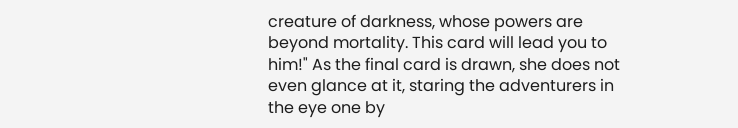creature of darkness, whose powers are beyond mortality. This card will lead you to him!" As the final card is drawn, she does not even glance at it, staring the adventurers in the eye one by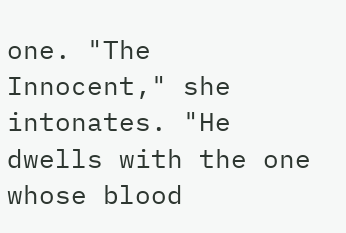one. "The Innocent," she intonates. "He dwells with the one whose blood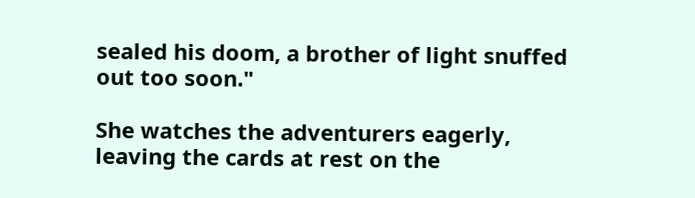sealed his doom, a brother of light snuffed out too soon."

She watches the adventurers eagerly, leaving the cards at rest on the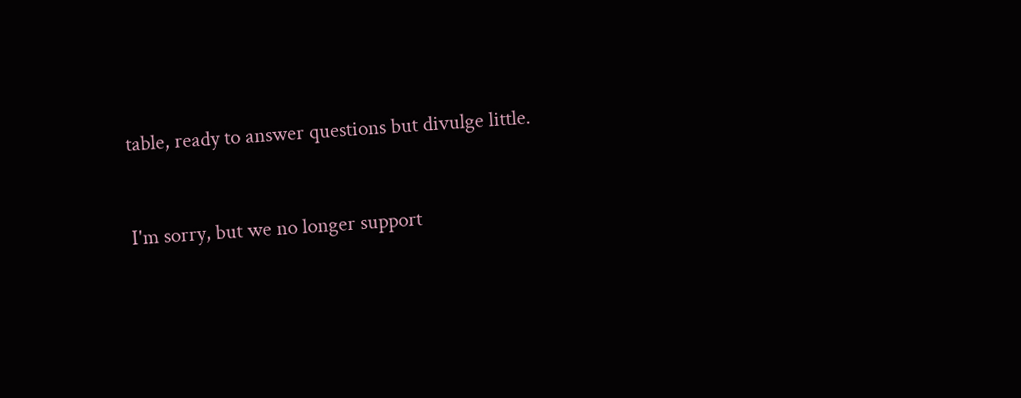table, ready to answer questions but divulge little.


I'm sorry, but we no longer support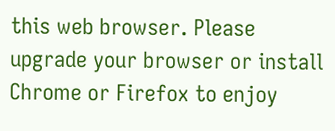this web browser. Please upgrade your browser or install Chrome or Firefox to enjoy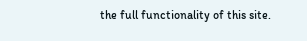the full functionality of this site.